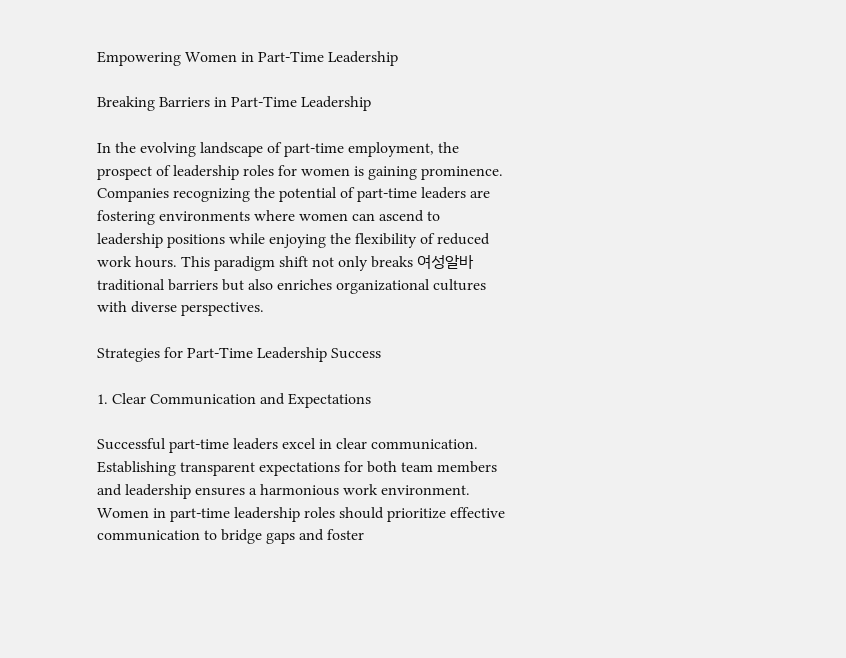Empowering Women in Part-Time Leadership

Breaking Barriers in Part-Time Leadership

In the evolving landscape of part-time employment, the prospect of leadership roles for women is gaining prominence. Companies recognizing the potential of part-time leaders are fostering environments where women can ascend to leadership positions while enjoying the flexibility of reduced work hours. This paradigm shift not only breaks 여성알바 traditional barriers but also enriches organizational cultures with diverse perspectives.

Strategies for Part-Time Leadership Success

1. Clear Communication and Expectations

Successful part-time leaders excel in clear communication. Establishing transparent expectations for both team members and leadership ensures a harmonious work environment. Women in part-time leadership roles should prioritize effective communication to bridge gaps and foster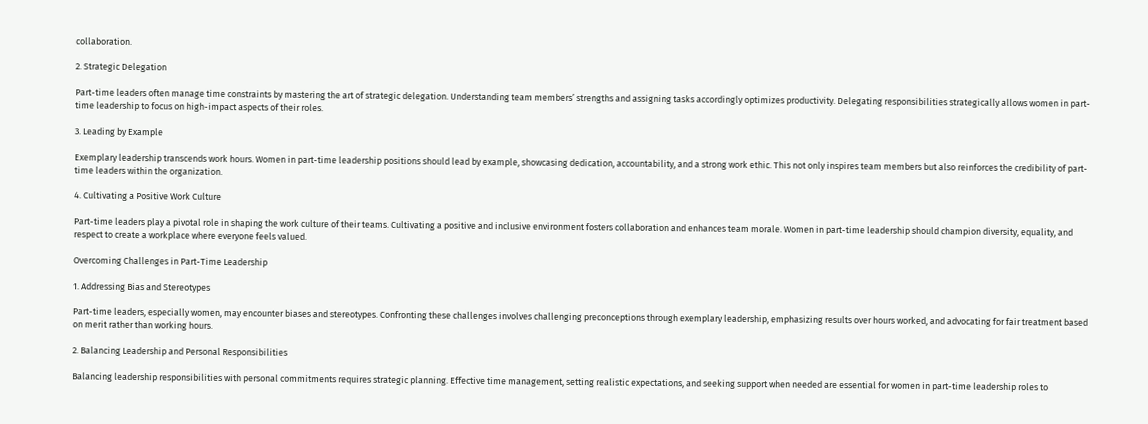collaboration.

2. Strategic Delegation

Part-time leaders often manage time constraints by mastering the art of strategic delegation. Understanding team members’ strengths and assigning tasks accordingly optimizes productivity. Delegating responsibilities strategically allows women in part-time leadership to focus on high-impact aspects of their roles.

3. Leading by Example

Exemplary leadership transcends work hours. Women in part-time leadership positions should lead by example, showcasing dedication, accountability, and a strong work ethic. This not only inspires team members but also reinforces the credibility of part-time leaders within the organization.

4. Cultivating a Positive Work Culture

Part-time leaders play a pivotal role in shaping the work culture of their teams. Cultivating a positive and inclusive environment fosters collaboration and enhances team morale. Women in part-time leadership should champion diversity, equality, and respect to create a workplace where everyone feels valued.

Overcoming Challenges in Part-Time Leadership

1. Addressing Bias and Stereotypes

Part-time leaders, especially women, may encounter biases and stereotypes. Confronting these challenges involves challenging preconceptions through exemplary leadership, emphasizing results over hours worked, and advocating for fair treatment based on merit rather than working hours.

2. Balancing Leadership and Personal Responsibilities

Balancing leadership responsibilities with personal commitments requires strategic planning. Effective time management, setting realistic expectations, and seeking support when needed are essential for women in part-time leadership roles to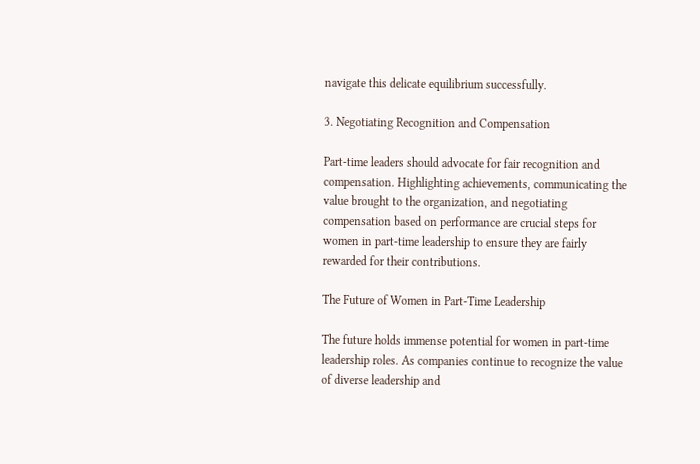navigate this delicate equilibrium successfully.

3. Negotiating Recognition and Compensation

Part-time leaders should advocate for fair recognition and compensation. Highlighting achievements, communicating the value brought to the organization, and negotiating compensation based on performance are crucial steps for women in part-time leadership to ensure they are fairly rewarded for their contributions.

The Future of Women in Part-Time Leadership

The future holds immense potential for women in part-time leadership roles. As companies continue to recognize the value of diverse leadership and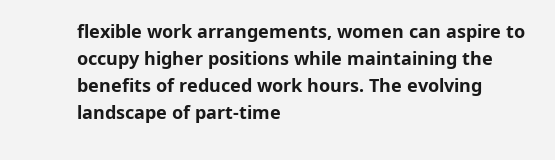flexible work arrangements, women can aspire to occupy higher positions while maintaining the benefits of reduced work hours. The evolving landscape of part-time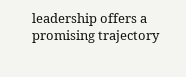leadership offers a promising trajectory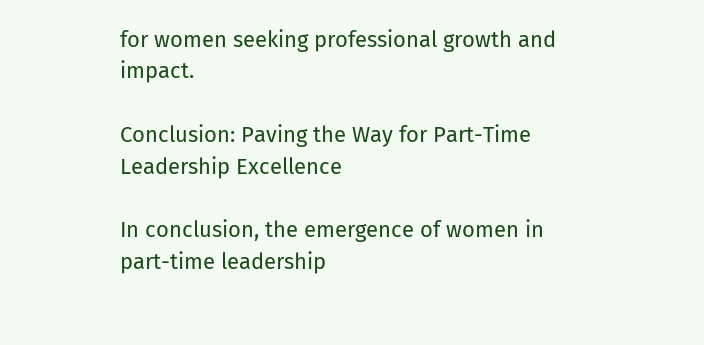for women seeking professional growth and impact.

Conclusion: Paving the Way for Part-Time Leadership Excellence

In conclusion, the emergence of women in part-time leadership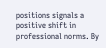positions signals a positive shift in professional norms. By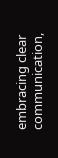embracing clear communication,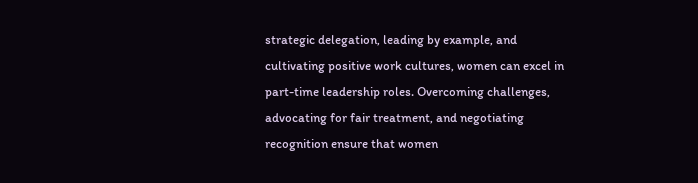strategic delegation, leading by example, and cultivating positive work cultures, women can excel in part-time leadership roles. Overcoming challenges, advocating for fair treatment, and negotiating recognition ensure that women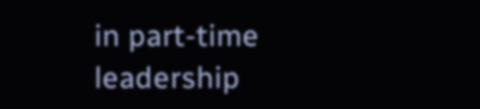in part-time leadership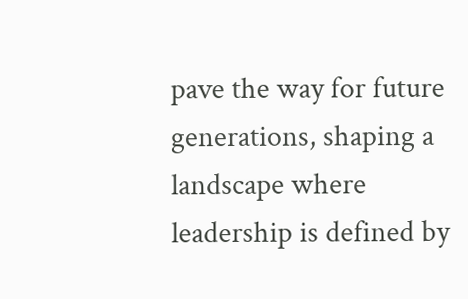pave the way for future generations, shaping a landscape where leadership is defined by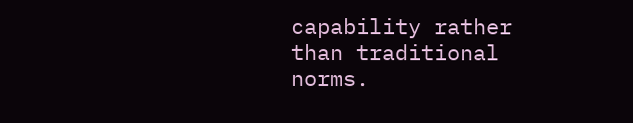capability rather than traditional norms.